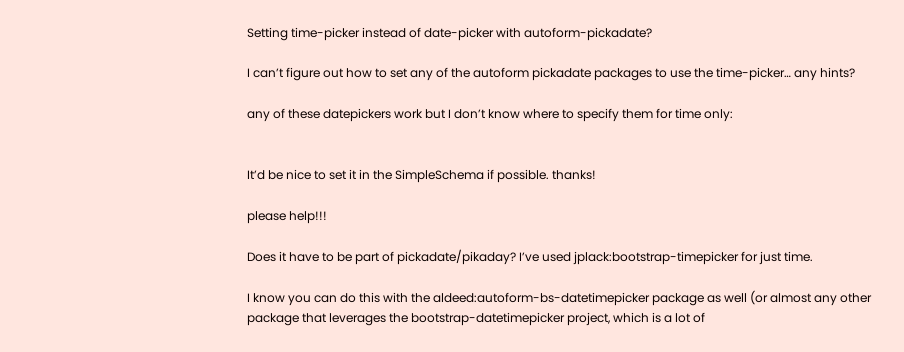Setting time-picker instead of date-picker with autoform-pickadate?

I can’t figure out how to set any of the autoform pickadate packages to use the time-picker… any hints?

any of these datepickers work but I don’t know where to specify them for time only:


It’d be nice to set it in the SimpleSchema if possible. thanks!

please help!!!

Does it have to be part of pickadate/pikaday? I’ve used jplack:bootstrap-timepicker for just time.

I know you can do this with the aldeed:autoform-bs-datetimepicker package as well (or almost any other package that leverages the bootstrap-datetimepicker project, which is a lot of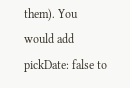them). You would add pickDate: false to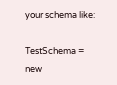your schema like:

TestSchema = new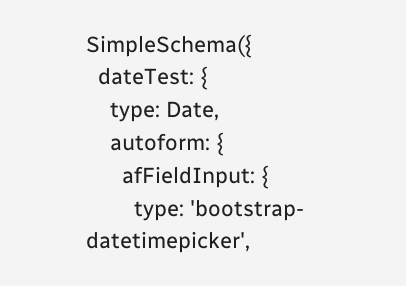SimpleSchema({
  dateTest: {
    type: Date,
    autoform: {
      afFieldInput: {
        type: 'bootstrap-datetimepicker',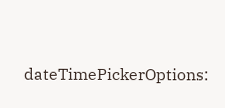dateTimePickerOptions: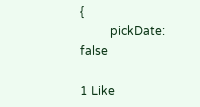{
          pickDate: false

1 Like